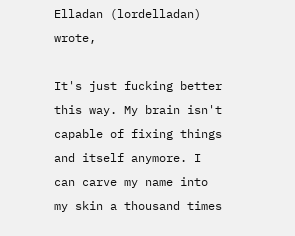Elladan (lordelladan) wrote,

It's just fucking better this way. My brain isn't capable of fixing things and itself anymore. I can carve my name into my skin a thousand times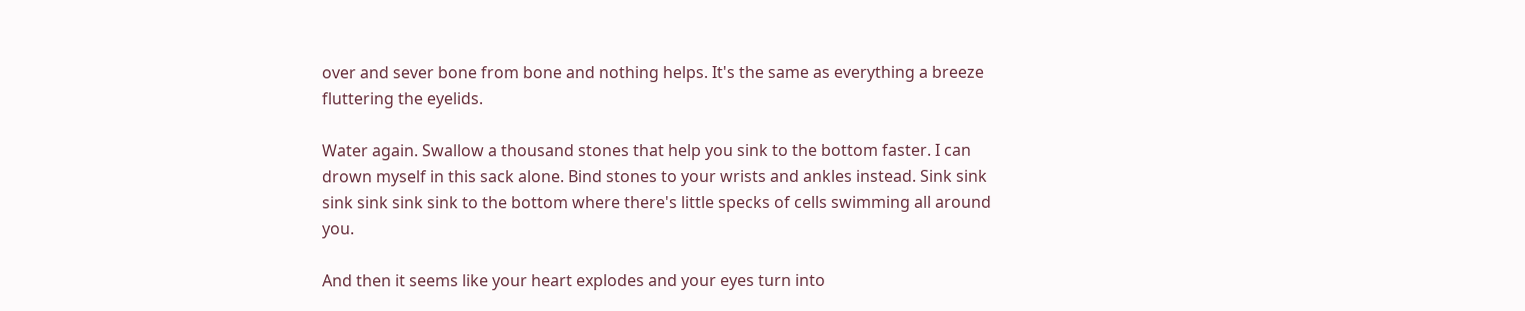over and sever bone from bone and nothing helps. It's the same as everything a breeze fluttering the eyelids.

Water again. Swallow a thousand stones that help you sink to the bottom faster. I can drown myself in this sack alone. Bind stones to your wrists and ankles instead. Sink sink sink sink sink sink to the bottom where there's little specks of cells swimming all around you.

And then it seems like your heart explodes and your eyes turn into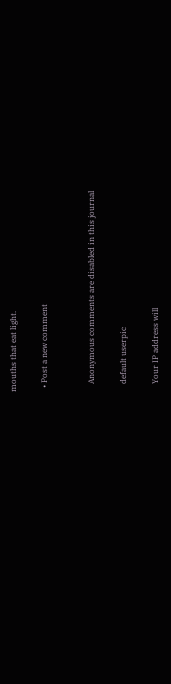mouths that eat light.

  • Post a new comment


    Anonymous comments are disabled in this journal

    default userpic

    Your IP address will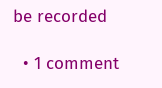be recorded

  • 1 comment